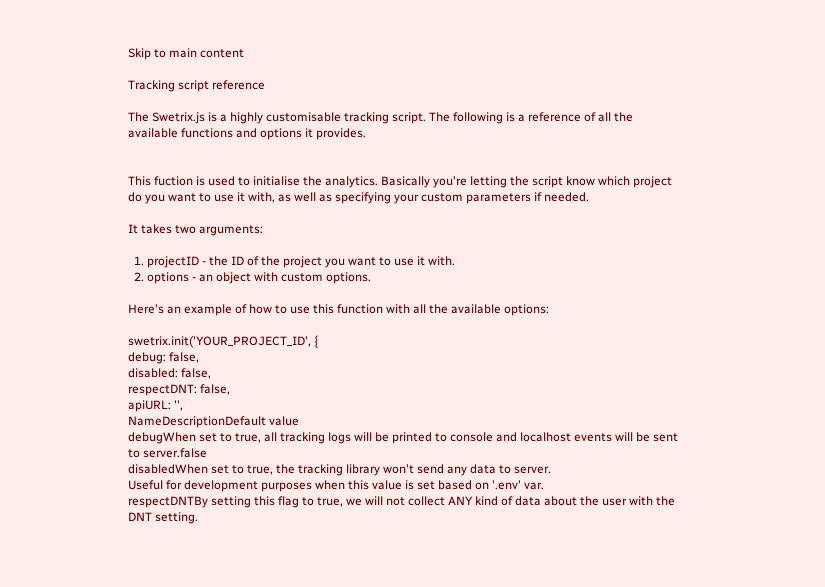Skip to main content

Tracking script reference

The Swetrix.js is a highly customisable tracking script. The following is a reference of all the available functions and options it provides.


This fuction is used to initialise the analytics. Basically you're letting the script know which project do you want to use it with, as well as specifying your custom parameters if needed.

It takes two arguments:

  1. projectID - the ID of the project you want to use it with.
  2. options - an object with custom options.

Here's an example of how to use this function with all the available options:

swetrix.init('YOUR_PROJECT_ID', {
debug: false,
disabled: false,
respectDNT: false,
apiURL: '',
NameDescriptionDefault value
debugWhen set to true, all tracking logs will be printed to console and localhost events will be sent to server.false
disabledWhen set to true, the tracking library won't send any data to server.
Useful for development purposes when this value is set based on '.env' var.
respectDNTBy setting this flag to true, we will not collect ANY kind of data about the user with the DNT setting.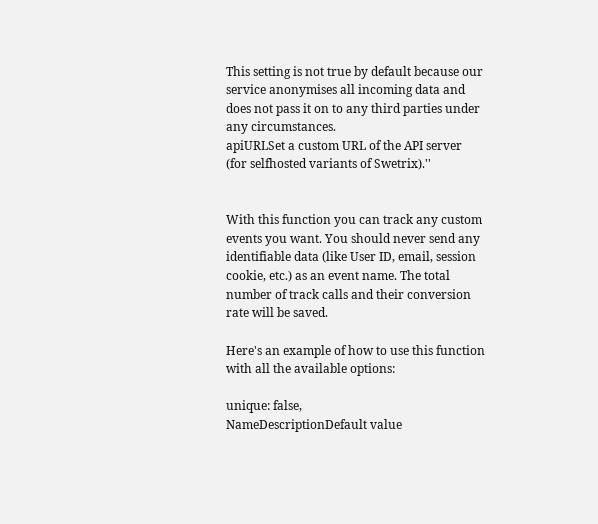This setting is not true by default because our service anonymises all incoming data and does not pass it on to any third parties under any circumstances.
apiURLSet a custom URL of the API server (for selfhosted variants of Swetrix).''


With this function you can track any custom events you want. You should never send any identifiable data (like User ID, email, session cookie, etc.) as an event name. The total number of track calls and their conversion rate will be saved.

Here's an example of how to use this function with all the available options:

unique: false,
NameDescriptionDefault value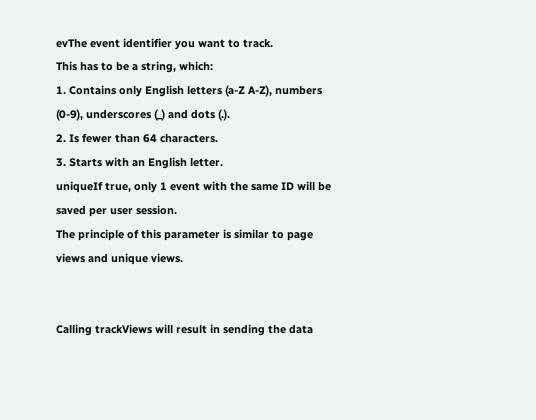evThe event identifier you want to track.
This has to be a string, which:
1. Contains only English letters (a-Z A-Z), numbers (0-9), underscores (_) and dots (.).
2. Is fewer than 64 characters.
3. Starts with an English letter.
uniqueIf true, only 1 event with the same ID will be saved per user session.
The principle of this parameter is similar to page views and unique views.


Calling trackViews will result in sending the data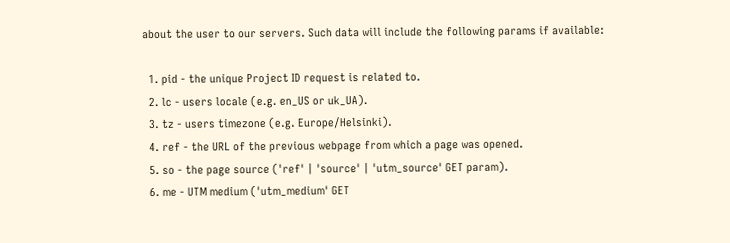about the user to our servers. Such data will include the following params if available:

  1. pid - the unique Project ID request is related to.
  2. lc - users locale (e.g. en_US or uk_UA).
  3. tz - users timezone (e.g. Europe/Helsinki).
  4. ref - the URL of the previous webpage from which a page was opened.
  5. so - the page source ('ref' | 'source' | 'utm_source' GET param).
  6. me - UTM medium ('utm_medium' GET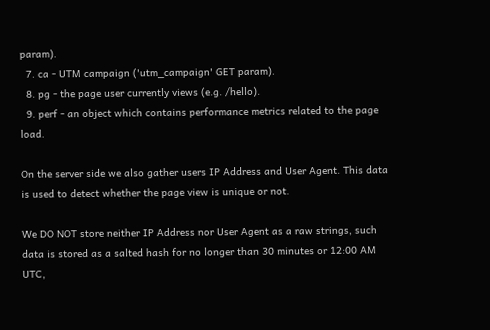param).
  7. ca - UTM campaign ('utm_campaign' GET param).
  8. pg - the page user currently views (e.g. /hello).
  9. perf - an object which contains performance metrics related to the page load.

On the server side we also gather users IP Address and User Agent. This data is used to detect whether the page view is unique or not.

We DO NOT store neither IP Address nor User Agent as a raw strings, such data is stored as a salted hash for no longer than 30 minutes or 12:00 AM UTC,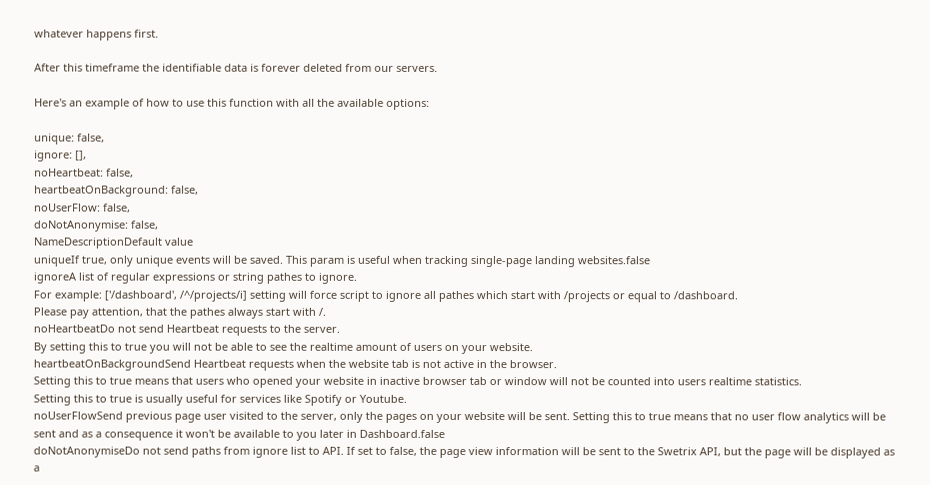whatever happens first.

After this timeframe the identifiable data is forever deleted from our servers.

Here's an example of how to use this function with all the available options:

unique: false,
ignore: [],
noHeartbeat: false,
heartbeatOnBackground: false,
noUserFlow: false,
doNotAnonymise: false,
NameDescriptionDefault value
uniqueIf true, only unique events will be saved. This param is useful when tracking single-page landing websites.false
ignoreA list of regular expressions or string pathes to ignore.
For example: ['/dashboard', /^/projects/i] setting will force script to ignore all pathes which start with /projects or equal to /dashboard.
Please pay attention, that the pathes always start with /.
noHeartbeatDo not send Heartbeat requests to the server.
By setting this to true you will not be able to see the realtime amount of users on your website.
heartbeatOnBackgroundSend Heartbeat requests when the website tab is not active in the browser.
Setting this to true means that users who opened your website in inactive browser tab or window will not be counted into users realtime statistics.
Setting this to true is usually useful for services like Spotify or Youtube.
noUserFlowSend previous page user visited to the server, only the pages on your website will be sent. Setting this to true means that no user flow analytics will be sent and as a consequence it won't be available to you later in Dashboard.false
doNotAnonymiseDo not send paths from ignore list to API. If set to false, the page view information will be sent to the Swetrix API, but the page will be displayed as a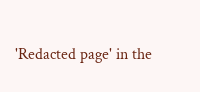'Redacted page' in the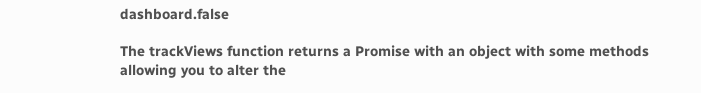dashboard.false

The trackViews function returns a Promise with an object with some methods allowing you to alter the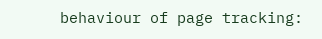behaviour of page tracking: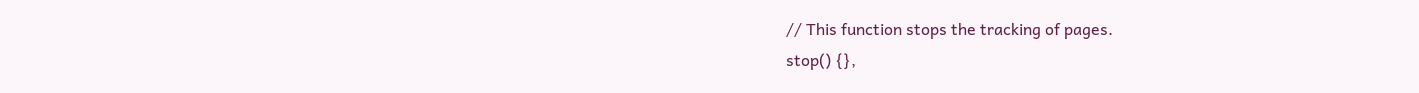// This function stops the tracking of pages.
stop() {},